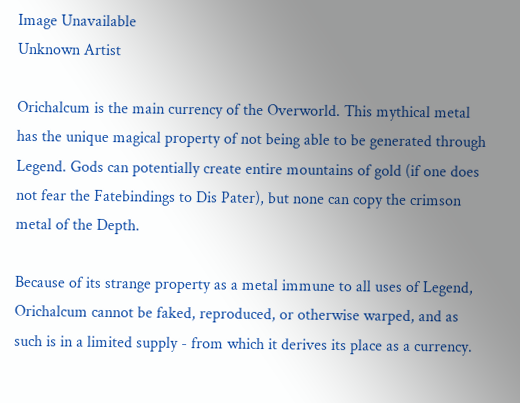Image Unavailable
Unknown Artist

Orichalcum is the main currency of the Overworld. This mythical metal has the unique magical property of not being able to be generated through Legend. Gods can potentially create entire mountains of gold (if one does not fear the Fatebindings to Dis Pater), but none can copy the crimson metal of the Depth.

Because of its strange property as a metal immune to all uses of Legend, Orichalcum cannot be faked, reproduced, or otherwise warped, and as such is in a limited supply - from which it derives its place as a currency.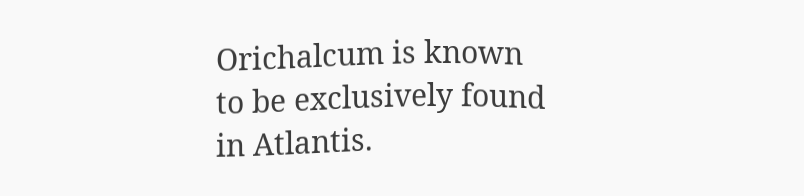Orichalcum is known to be exclusively found in Atlantis.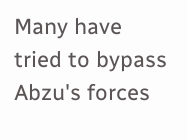Many have tried to bypass Abzu's forces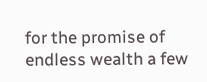for the promise of endless wealth a few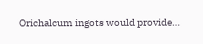Orichalcum ingots would provide…